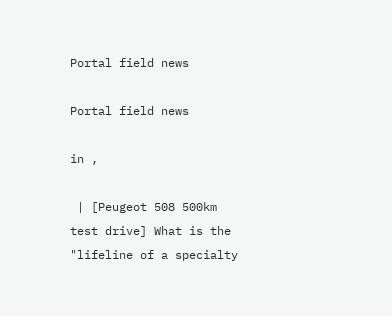Portal field news

Portal field news

in ,

 | [Peugeot 508 500km test drive] What is the "lifeline of a specialty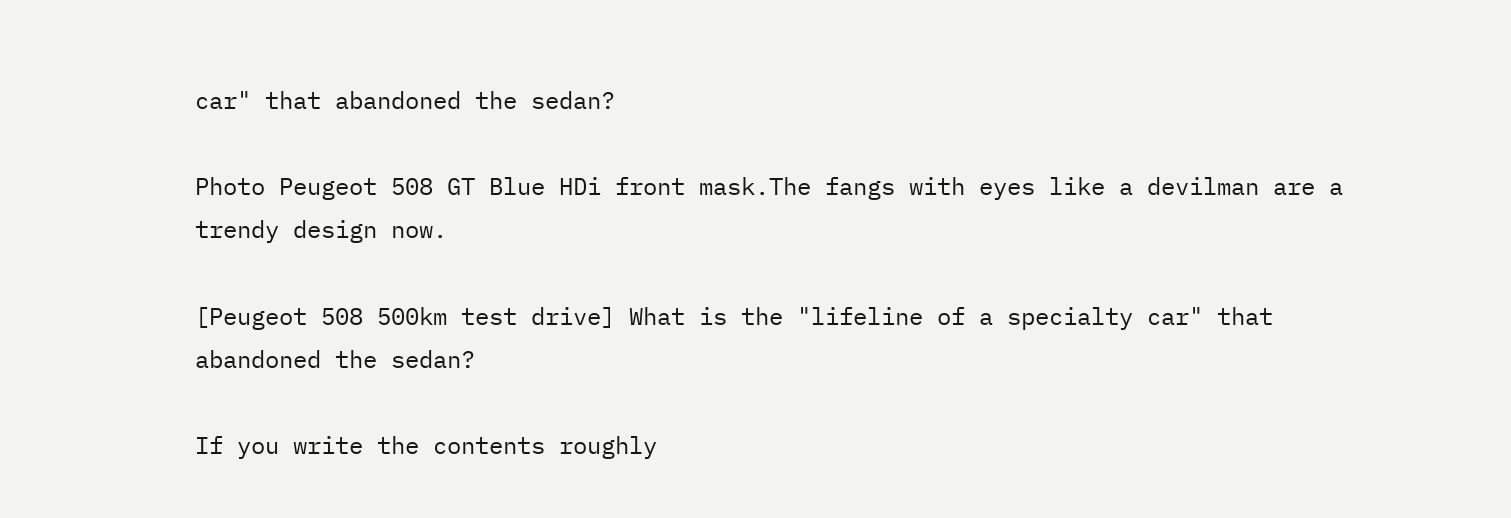car" that abandoned the sedan?

Photo Peugeot 508 GT Blue HDi front mask.The fangs with eyes like a devilman are a trendy design now.

[Peugeot 508 500km test drive] What is the "lifeline of a specialty car" that abandoned the sedan?

If you write the contents roughly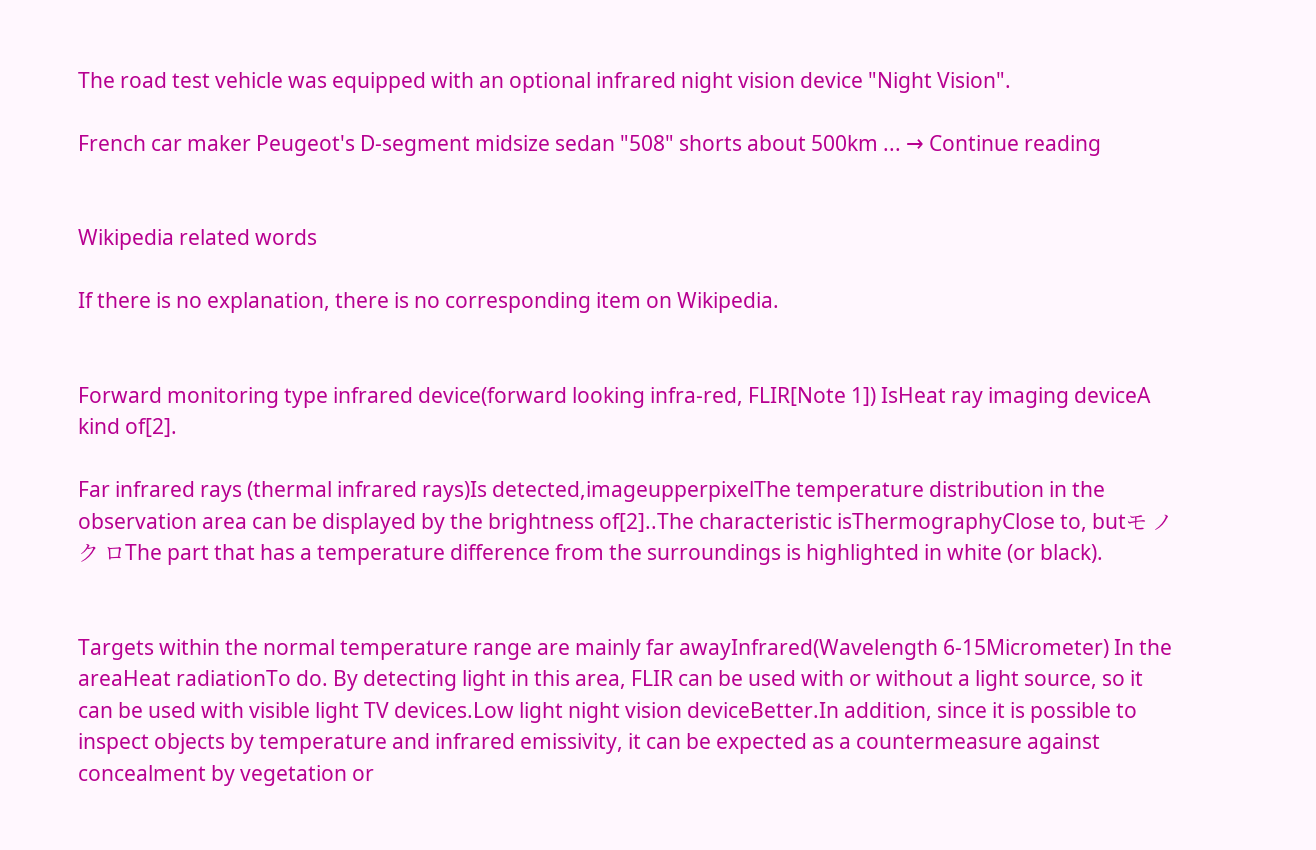The road test vehicle was equipped with an optional infrared night vision device "Night Vision".

French car maker Peugeot's D-segment midsize sedan "508" shorts about 500km ... → Continue reading


Wikipedia related words

If there is no explanation, there is no corresponding item on Wikipedia.


Forward monitoring type infrared device(forward looking infra-red, FLIR[Note 1]) IsHeat ray imaging deviceA kind of[2].

Far infrared rays (thermal infrared rays)Is detected,imageupperpixelThe temperature distribution in the observation area can be displayed by the brightness of[2]..The characteristic isThermographyClose to, butモ ノ ク ロThe part that has a temperature difference from the surroundings is highlighted in white (or black).


Targets within the normal temperature range are mainly far awayInfrared(Wavelength 6-15Micrometer) In the areaHeat radiationTo do. By detecting light in this area, FLIR can be used with or without a light source, so it can be used with visible light TV devices.Low light night vision deviceBetter.In addition, since it is possible to inspect objects by temperature and infrared emissivity, it can be expected as a countermeasure against concealment by vegetation or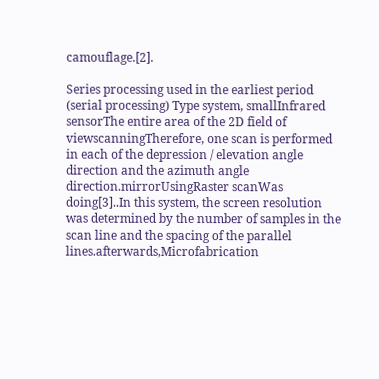camouflage.[2].

Series processing used in the earliest period (serial processing) Type system, smallInfrared sensorThe entire area of the 2D field of viewscanningTherefore, one scan is performed in each of the depression / elevation angle direction and the azimuth angle direction.mirrorUsingRaster scanWas doing[3]..In this system, the screen resolution was determined by the number of samples in the scan line and the spacing of the parallel lines.afterwards,Microfabrication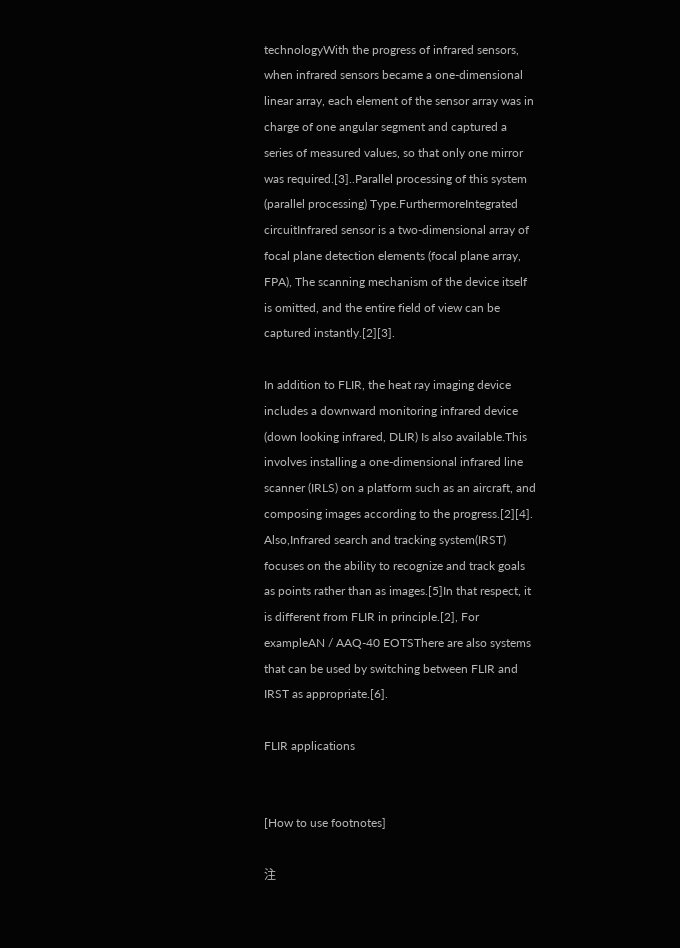technologyWith the progress of infrared sensors, when infrared sensors became a one-dimensional linear array, each element of the sensor array was in charge of one angular segment and captured a series of measured values, so that only one mirror was required.[3]..Parallel processing of this system (parallel processing) Type.FurthermoreIntegrated circuitInfrared sensor is a two-dimensional array of focal plane detection elements (focal plane array, FPA), The scanning mechanism of the device itself is omitted, and the entire field of view can be captured instantly.[2][3].

In addition to FLIR, the heat ray imaging device includes a downward monitoring infrared device (down looking infrared, DLIR) Is also available.This involves installing a one-dimensional infrared line scanner (IRLS) on a platform such as an aircraft, and composing images according to the progress.[2][4]. Also,Infrared search and tracking system(IRST) focuses on the ability to recognize and track goals as points rather than as images.[5]In that respect, it is different from FLIR in principle.[2], For exampleAN / AAQ-40 EOTSThere are also systems that can be used by switching between FLIR and IRST as appropriate.[6].

FLIR applications


[How to use footnotes]

注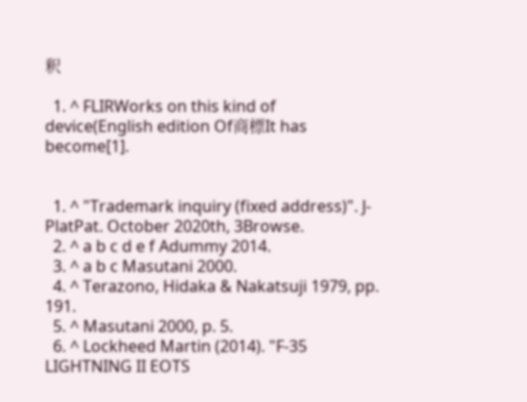釈

  1. ^ FLIRWorks on this kind of device(English edition Of商標It has become[1].


  1. ^ "Trademark inquiry (fixed address)". J-PlatPat. October 2020th, 3Browse.
  2. ^ a b c d e f Adummy 2014.
  3. ^ a b c Masutani 2000.
  4. ^ Terazono, Hidaka & Nakatsuji 1979, pp. 191.
  5. ^ Masutani 2000, p. 5.
  6. ^ Lockheed Martin (2014). "F-35 LIGHTNING II EOTS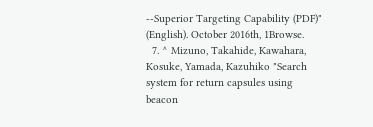--Superior Targeting Capability (PDF)" (English). October 2016th, 1Browse.
  7. ^ Mizuno, Takahide, Kawahara, Kosuke, Yamada, Kazuhiko "Search system for return capsules using beacon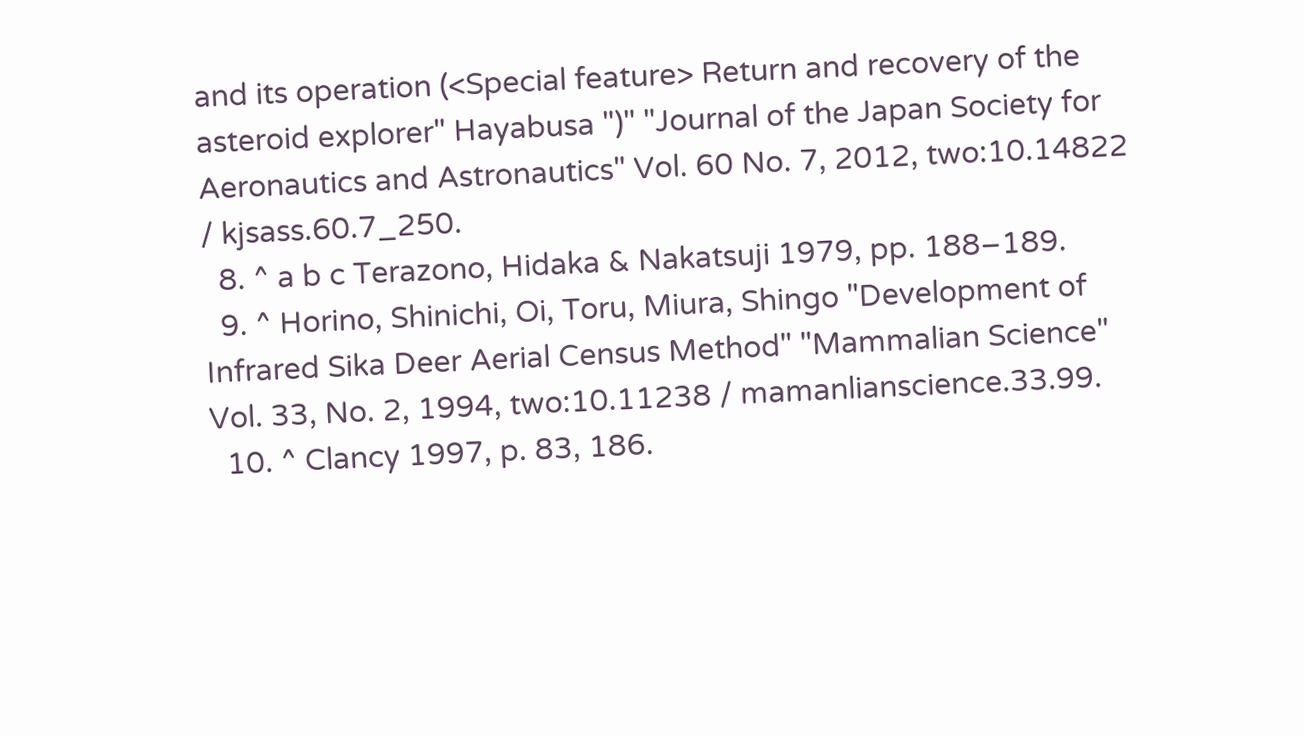and its operation (<Special feature> Return and recovery of the asteroid explorer" Hayabusa ")" "Journal of the Japan Society for Aeronautics and Astronautics" Vol. 60 No. 7, 2012, two:10.14822 / kjsass.60.7_250.
  8. ^ a b c Terazono, Hidaka & Nakatsuji 1979, pp. 188–189.
  9. ^ Horino, Shinichi, Oi, Toru, Miura, Shingo "Development of Infrared Sika Deer Aerial Census Method" "Mammalian Science" Vol. 33, No. 2, 1994, two:10.11238 / mamanlianscience.33.99.
  10. ^ Clancy 1997, p. 83, 186.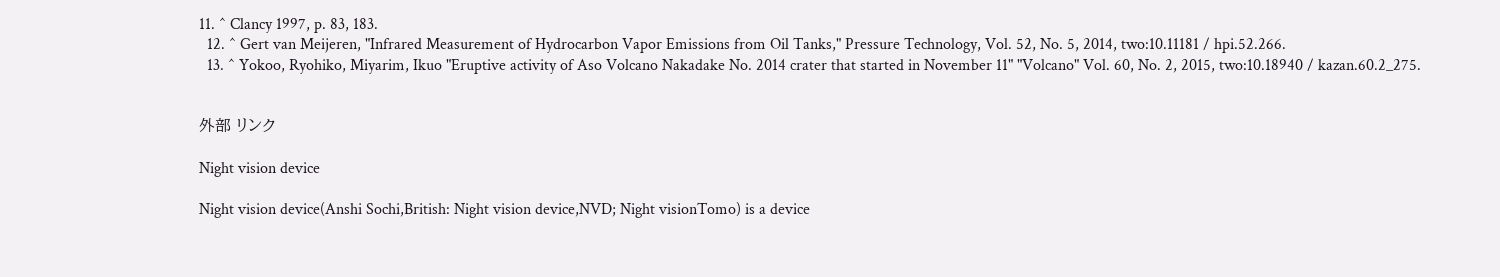11. ^ Clancy 1997, p. 83, 183.
  12. ^ Gert van Meijeren, "Infrared Measurement of Hydrocarbon Vapor Emissions from Oil Tanks," Pressure Technology, Vol. 52, No. 5, 2014, two:10.11181 / hpi.52.266.
  13. ^ Yokoo, Ryohiko, Miyarim, Ikuo "Eruptive activity of Aso Volcano Nakadake No. 2014 crater that started in November 11" "Volcano" Vol. 60, No. 2, 2015, two:10.18940 / kazan.60.2_275.


外部 リンク

Night vision device

Night vision device(Anshi Sochi,British: Night vision device,NVD; Night visionTomo) is a device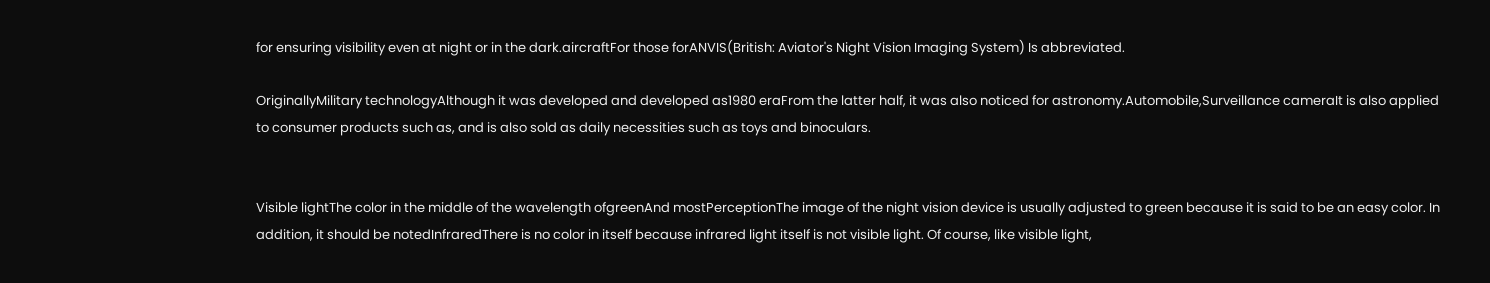for ensuring visibility even at night or in the dark.aircraftFor those forANVIS(British: Aviator's Night Vision Imaging System) Is abbreviated.

OriginallyMilitary technologyAlthough it was developed and developed as1980 eraFrom the latter half, it was also noticed for astronomy.Automobile,Surveillance cameraIt is also applied to consumer products such as, and is also sold as daily necessities such as toys and binoculars.


Visible lightThe color in the middle of the wavelength ofgreenAnd mostPerceptionThe image of the night vision device is usually adjusted to green because it is said to be an easy color. In addition, it should be notedInfraredThere is no color in itself because infrared light itself is not visible light. Of course, like visible light,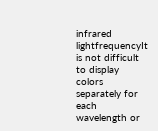infrared lightfrequencyIt is not difficult to display colors separately for each wavelength or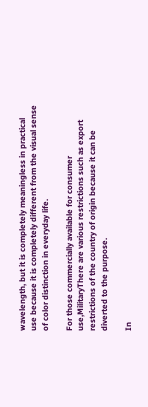wavelength, but it is completely meaningless in practical use because it is completely different from the visual sense of color distinction in everyday life.

For those commercially available for consumer use,MilitaryThere are various restrictions such as export restrictions of the country of origin because it can be diverted to the purpose.

In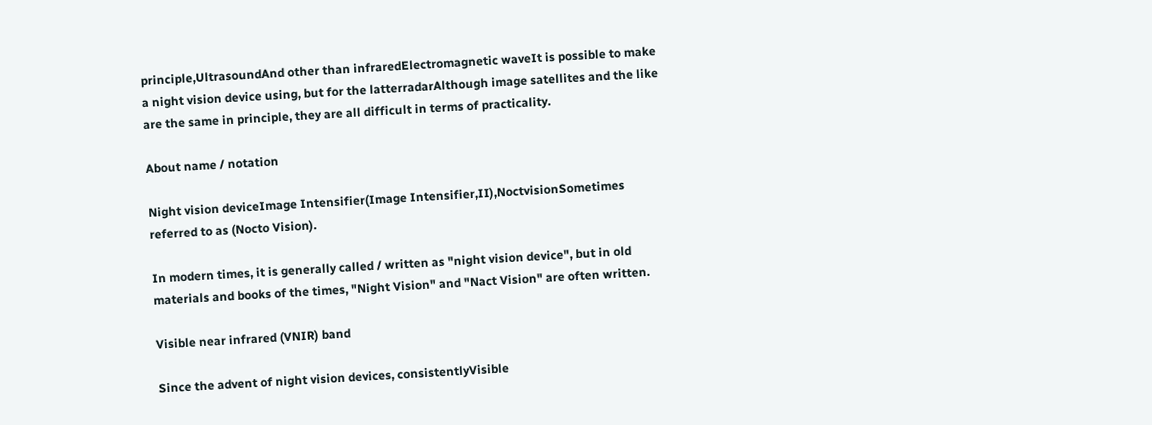principle,UltrasoundAnd other than infraredElectromagnetic waveIt is possible to make a night vision device using, but for the latterradarAlthough image satellites and the like are the same in principle, they are all difficult in terms of practicality.

About name / notation

Night vision deviceImage Intensifier(Image Intensifier,II),NoctvisionSometimes referred to as (Nocto Vision).

In modern times, it is generally called / written as "night vision device", but in old materials and books of the times, "Night Vision" and "Nact Vision" are often written.

Visible near infrared (VNIR) band

Since the advent of night vision devices, consistentlyVisible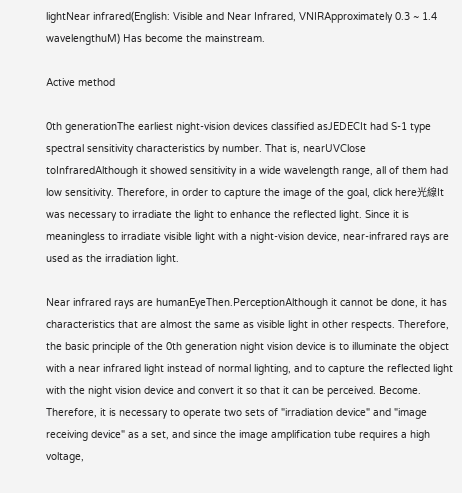lightNear infrared(English: Visible and Near Infrared, VNIRApproximately 0.3 ~ 1.4 wavelengthuM) Has become the mainstream.

Active method

0th generationThe earliest night-vision devices classified asJEDECIt had S-1 type spectral sensitivity characteristics by number. That is, nearUVClose toInfraredAlthough it showed sensitivity in a wide wavelength range, all of them had low sensitivity. Therefore, in order to capture the image of the goal, click here光線It was necessary to irradiate the light to enhance the reflected light. Since it is meaningless to irradiate visible light with a night-vision device, near-infrared rays are used as the irradiation light.

Near infrared rays are humanEyeThen.PerceptionAlthough it cannot be done, it has characteristics that are almost the same as visible light in other respects. Therefore, the basic principle of the 0th generation night vision device is to illuminate the object with a near infrared light instead of normal lighting, and to capture the reflected light with the night vision device and convert it so that it can be perceived. Become. Therefore, it is necessary to operate two sets of "irradiation device" and "image receiving device" as a set, and since the image amplification tube requires a high voltage,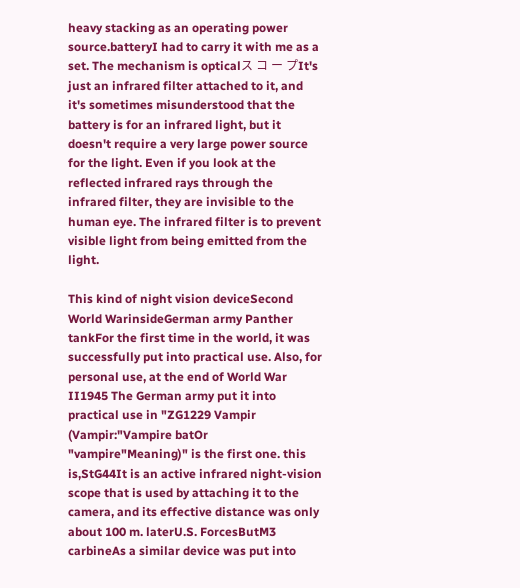heavy stacking as an operating power source.batteryI had to carry it with me as a set. The mechanism is opticalス コ ー プIt's just an infrared filter attached to it, and it's sometimes misunderstood that the battery is for an infrared light, but it doesn't require a very large power source for the light. Even if you look at the reflected infrared rays through the infrared filter, they are invisible to the human eye. The infrared filter is to prevent visible light from being emitted from the light.

This kind of night vision deviceSecond World WarinsideGerman army Panther tankFor the first time in the world, it was successfully put into practical use. Also, for personal use, at the end of World War II1945 The German army put it into practical use in "ZG1229 Vampir (Vampir:"Vampire batOr "vampire"Meaning)" is the first one. this is,StG44It is an active infrared night-vision scope that is used by attaching it to the camera, and its effective distance was only about 100 m. laterU.S. ForcesButM3 carbineAs a similar device was put into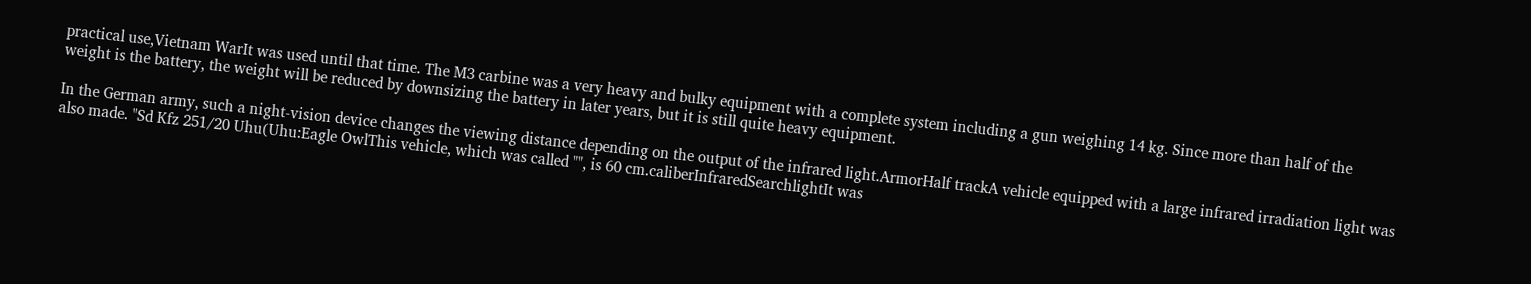practical use,Vietnam WarIt was used until that time. The M3 carbine was a very heavy and bulky equipment with a complete system including a gun weighing 14 kg. Since more than half of the weight is the battery, the weight will be reduced by downsizing the battery in later years, but it is still quite heavy equipment.

In the German army, such a night-vision device changes the viewing distance depending on the output of the infrared light.ArmorHalf trackA vehicle equipped with a large infrared irradiation light was also made. "Sd Kfz 251/20 Uhu(Uhu:Eagle OwlThis vehicle, which was called "", is 60 cm.caliberInfraredSearchlightIt was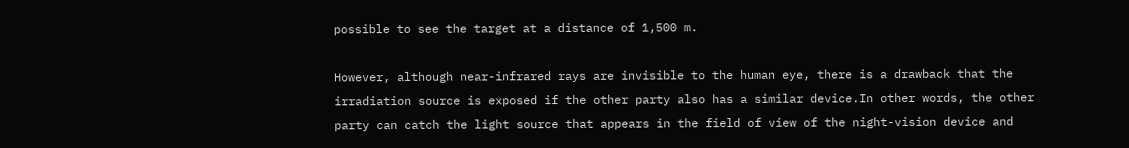possible to see the target at a distance of 1,500 m.

However, although near-infrared rays are invisible to the human eye, there is a drawback that the irradiation source is exposed if the other party also has a similar device.In other words, the other party can catch the light source that appears in the field of view of the night-vision device and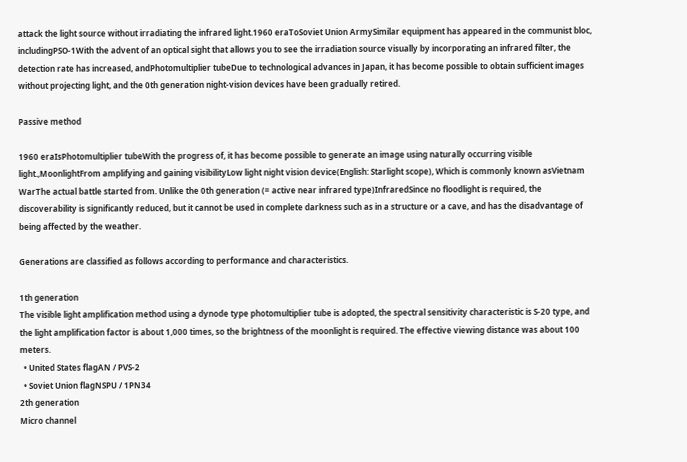attack the light source without irradiating the infrared light.1960 eraToSoviet Union ArmySimilar equipment has appeared in the communist bloc, includingPSO-1With the advent of an optical sight that allows you to see the irradiation source visually by incorporating an infrared filter, the detection rate has increased, andPhotomultiplier tubeDue to technological advances in Japan, it has become possible to obtain sufficient images without projecting light, and the 0th generation night-vision devices have been gradually retired.

Passive method

1960 eraIsPhotomultiplier tubeWith the progress of, it has become possible to generate an image using naturally occurring visible light.,MoonlightFrom amplifying and gaining visibilityLow light night vision device(English: Starlight scope), Which is commonly known asVietnam WarThe actual battle started from. Unlike the 0th generation (= active near infrared type)InfraredSince no floodlight is required, the discoverability is significantly reduced, but it cannot be used in complete darkness such as in a structure or a cave, and has the disadvantage of being affected by the weather.

Generations are classified as follows according to performance and characteristics.

1th generation
The visible light amplification method using a dynode type photomultiplier tube is adopted, the spectral sensitivity characteristic is S-20 type, and the light amplification factor is about 1,000 times, so the brightness of the moonlight is required. The effective viewing distance was about 100 meters.
  • United States flagAN / PVS-2
  • Soviet Union flagNSPU / 1PN34
2th generation
Micro channel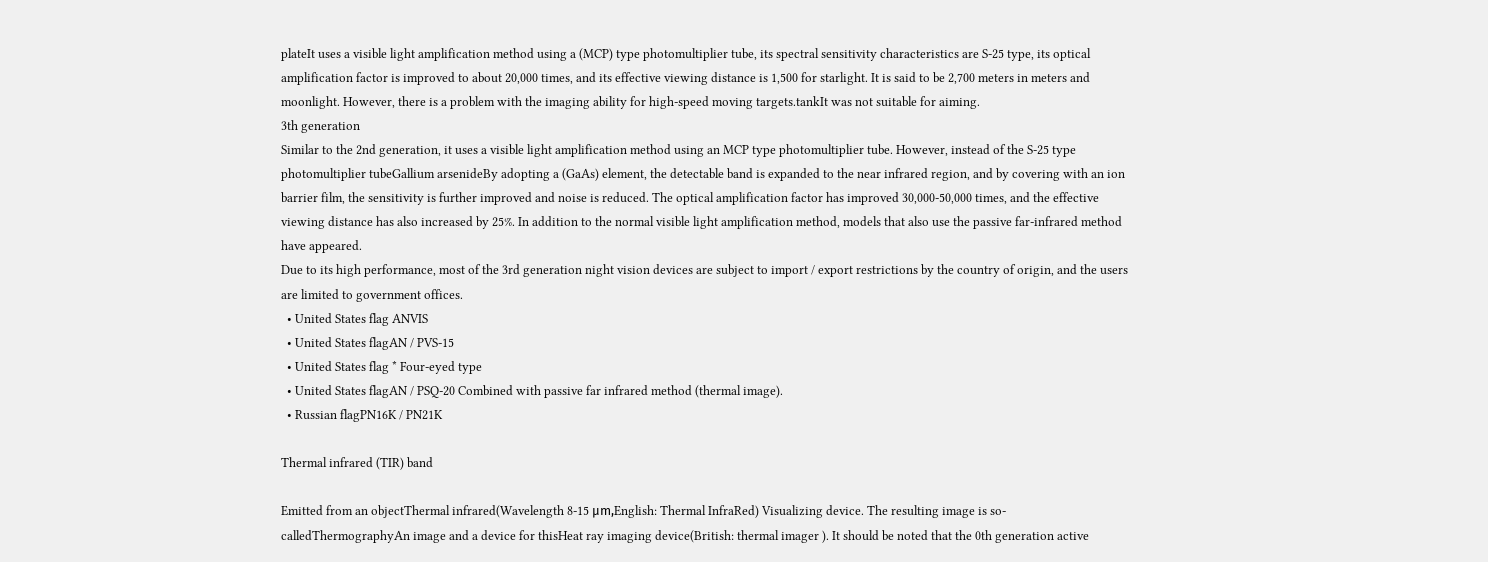plateIt uses a visible light amplification method using a (MCP) type photomultiplier tube, its spectral sensitivity characteristics are S-25 type, its optical amplification factor is improved to about 20,000 times, and its effective viewing distance is 1,500 for starlight. It is said to be 2,700 meters in meters and moonlight. However, there is a problem with the imaging ability for high-speed moving targets.tankIt was not suitable for aiming.
3th generation
Similar to the 2nd generation, it uses a visible light amplification method using an MCP type photomultiplier tube. However, instead of the S-25 type photomultiplier tubeGallium arsenideBy adopting a (GaAs) element, the detectable band is expanded to the near infrared region, and by covering with an ion barrier film, the sensitivity is further improved and noise is reduced. The optical amplification factor has improved 30,000-50,000 times, and the effective viewing distance has also increased by 25%. In addition to the normal visible light amplification method, models that also use the passive far-infrared method have appeared.
Due to its high performance, most of the 3rd generation night vision devices are subject to import / export restrictions by the country of origin, and the users are limited to government offices.
  • United States flag ANVIS
  • United States flagAN / PVS-15
  • United States flag * Four-eyed type
  • United States flagAN / PSQ-20 Combined with passive far infrared method (thermal image).
  • Russian flagPN16K / PN21K

Thermal infrared (TIR) band

Emitted from an objectThermal infrared(Wavelength 8-15 μm,English: Thermal InfraRed) Visualizing device. The resulting image is so-calledThermographyAn image and a device for thisHeat ray imaging device(British: thermal imager ). It should be noted that the 0th generation active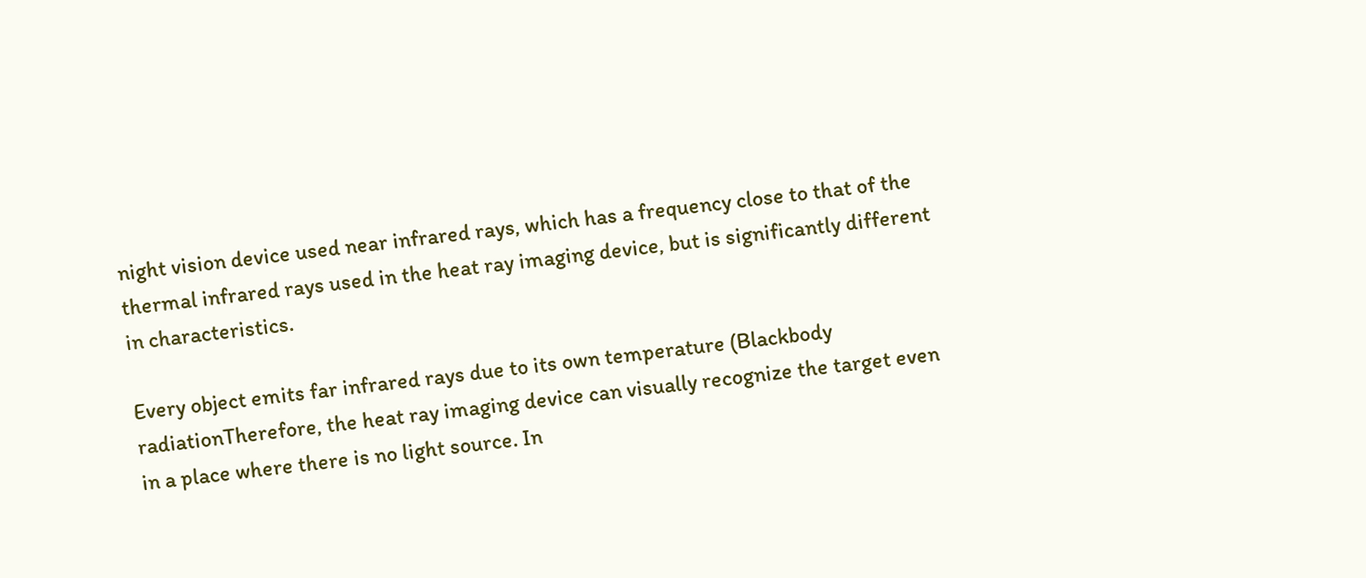night vision device used near infrared rays, which has a frequency close to that of the thermal infrared rays used in the heat ray imaging device, but is significantly different in characteristics.

Every object emits far infrared rays due to its own temperature (Blackbody radiationTherefore, the heat ray imaging device can visually recognize the target even in a place where there is no light source. In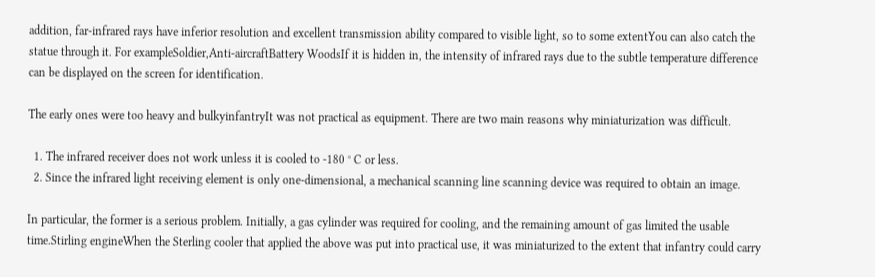addition, far-infrared rays have inferior resolution and excellent transmission ability compared to visible light, so to some extentYou can also catch the statue through it. For exampleSoldier,Anti-aircraftBattery WoodsIf it is hidden in, the intensity of infrared rays due to the subtle temperature difference can be displayed on the screen for identification.

The early ones were too heavy and bulkyinfantryIt was not practical as equipment. There are two main reasons why miniaturization was difficult.

  1. The infrared receiver does not work unless it is cooled to -180 ° C or less.
  2. Since the infrared light receiving element is only one-dimensional, a mechanical scanning line scanning device was required to obtain an image.

In particular, the former is a serious problem. Initially, a gas cylinder was required for cooling, and the remaining amount of gas limited the usable time.Stirling engineWhen the Sterling cooler that applied the above was put into practical use, it was miniaturized to the extent that infantry could carry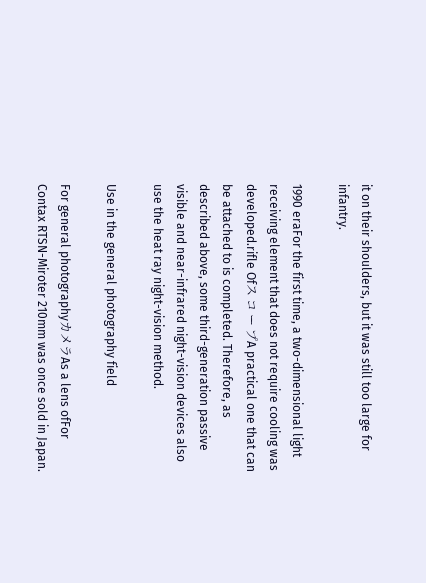it on their shoulders, but it was still too large for infantry.

1990 eraFor the first time, a two-dimensional light receiving element that does not require cooling was developed.rifle Ofス コ ー プA practical one that can be attached to is completed. Therefore, as described above, some third-generation passive visible and near-infrared night-vision devices also use the heat ray night-vision method.

Use in the general photography field

For general photographyカメラAs a lens ofFor Contax RTSN-Miroter 210mm was once sold in Japan.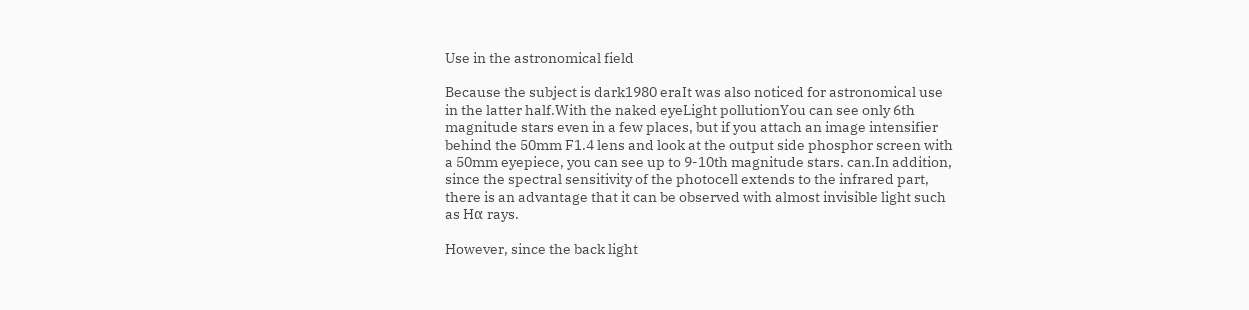Use in the astronomical field

Because the subject is dark1980 eraIt was also noticed for astronomical use in the latter half.With the naked eyeLight pollutionYou can see only 6th magnitude stars even in a few places, but if you attach an image intensifier behind the 50mm F1.4 lens and look at the output side phosphor screen with a 50mm eyepiece, you can see up to 9-10th magnitude stars. can.In addition, since the spectral sensitivity of the photocell extends to the infrared part, there is an advantage that it can be observed with almost invisible light such as Hα rays.

However, since the back light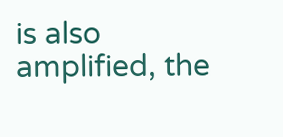is also amplified, the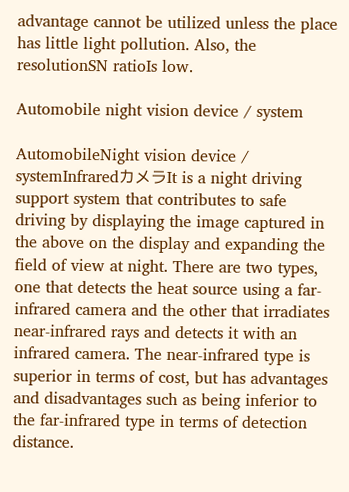advantage cannot be utilized unless the place has little light pollution. Also, the resolutionSN ratioIs low.

Automobile night vision device / system

AutomobileNight vision device / systemInfraredカメラIt is a night driving support system that contributes to safe driving by displaying the image captured in the above on the display and expanding the field of view at night. There are two types, one that detects the heat source using a far-infrared camera and the other that irradiates near-infrared rays and detects it with an infrared camera. The near-infrared type is superior in terms of cost, but has advantages and disadvantages such as being inferior to the far-infrared type in terms of detection distance.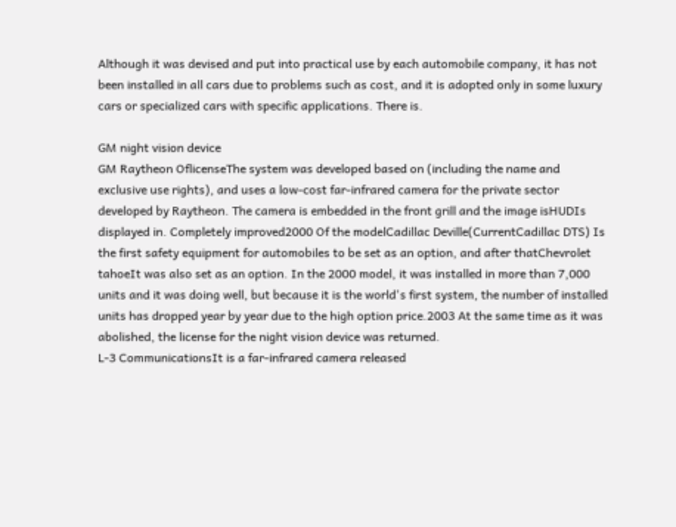Although it was devised and put into practical use by each automobile company, it has not been installed in all cars due to problems such as cost, and it is adopted only in some luxury cars or specialized cars with specific applications. There is.

GM night vision device
GM Raytheon OflicenseThe system was developed based on (including the name and exclusive use rights), and uses a low-cost far-infrared camera for the private sector developed by Raytheon. The camera is embedded in the front grill and the image isHUDIs displayed in. Completely improved2000 Of the modelCadillac Deville(CurrentCadillac DTS) Is the first safety equipment for automobiles to be set as an option, and after thatChevrolet tahoeIt was also set as an option. In the 2000 model, it was installed in more than 7,000 units and it was doing well, but because it is the world's first system, the number of installed units has dropped year by year due to the high option price.2003 At the same time as it was abolished, the license for the night vision device was returned.
L-3 CommunicationsIt is a far-infrared camera released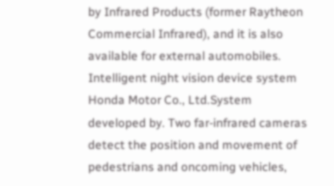by Infrared Products (former Raytheon Commercial Infrared), and it is also available for external automobiles.
Intelligent night vision device system
Honda Motor Co., Ltd.System developed by. Two far-infrared cameras detect the position and movement of pedestrians and oncoming vehicles,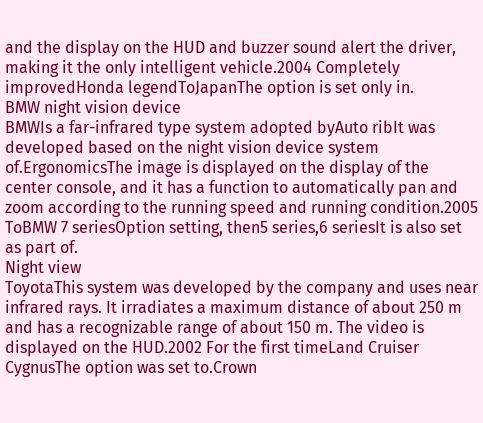and the display on the HUD and buzzer sound alert the driver, making it the only intelligent vehicle.2004 Completely improvedHonda legendToJapanThe option is set only in.
BMW night vision device
BMWIs a far-infrared type system adopted byAuto ribIt was developed based on the night vision device system of.ErgonomicsThe image is displayed on the display of the center console, and it has a function to automatically pan and zoom according to the running speed and running condition.2005 ToBMW 7 seriesOption setting, then5 series,6 seriesIt is also set as part of.
Night view
ToyotaThis system was developed by the company and uses near infrared rays. It irradiates a maximum distance of about 250 m and has a recognizable range of about 150 m. The video is displayed on the HUD.2002 For the first timeLand Cruiser CygnusThe option was set to.Crown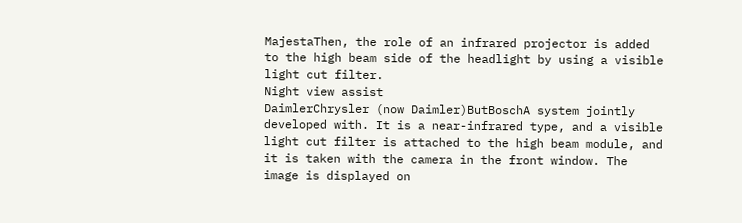MajestaThen, the role of an infrared projector is added to the high beam side of the headlight by using a visible light cut filter.
Night view assist
DaimlerChrysler (now Daimler)ButBoschA system jointly developed with. It is a near-infrared type, and a visible light cut filter is attached to the high beam module, and it is taken with the camera in the front window. The image is displayed on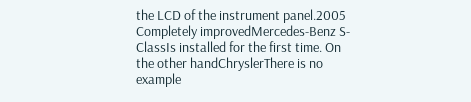the LCD of the instrument panel.2005 Completely improvedMercedes-Benz S-ClassIs installed for the first time. On the other handChryslerThere is no example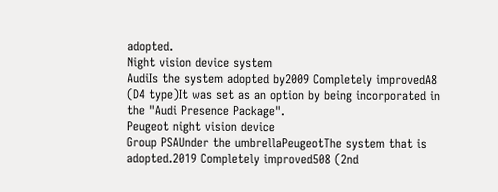adopted.
Night vision device system
AudiIs the system adopted by2009 Completely improvedA8 (D4 type)It was set as an option by being incorporated in the "Audi Presence Package".
Peugeot night vision device
Group PSAUnder the umbrellaPeugeotThe system that is adopted.2019 Completely improved508 (2nd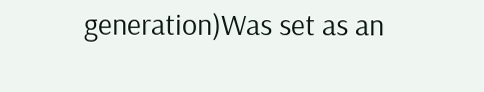generation)Was set as an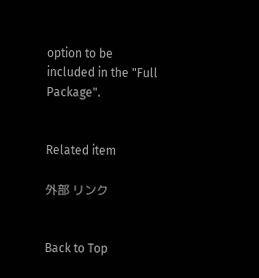option to be included in the "Full Package".


Related item

外部 リンク


Back to Top